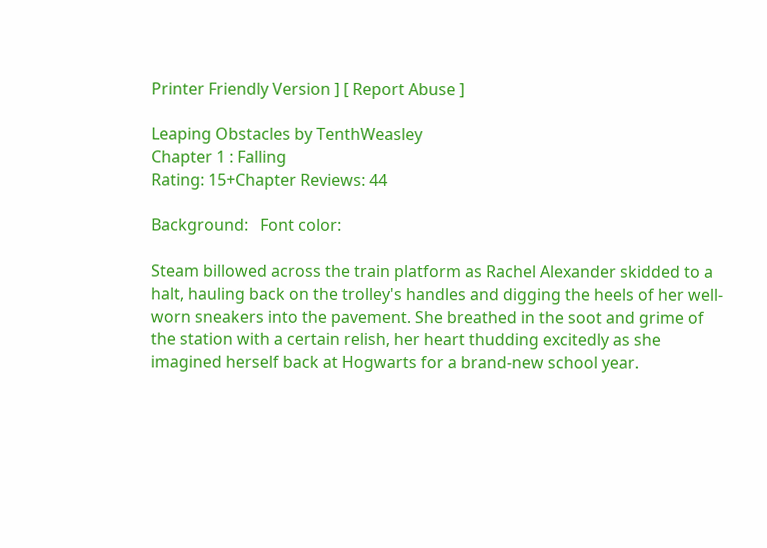Printer Friendly Version ] [ Report Abuse ]

Leaping Obstacles by TenthWeasley
Chapter 1 : Falling
Rating: 15+Chapter Reviews: 44

Background:   Font color:

Steam billowed across the train platform as Rachel Alexander skidded to a halt, hauling back on the trolley's handles and digging the heels of her well-worn sneakers into the pavement. She breathed in the soot and grime of the station with a certain relish, her heart thudding excitedly as she imagined herself back at Hogwarts for a brand-new school year.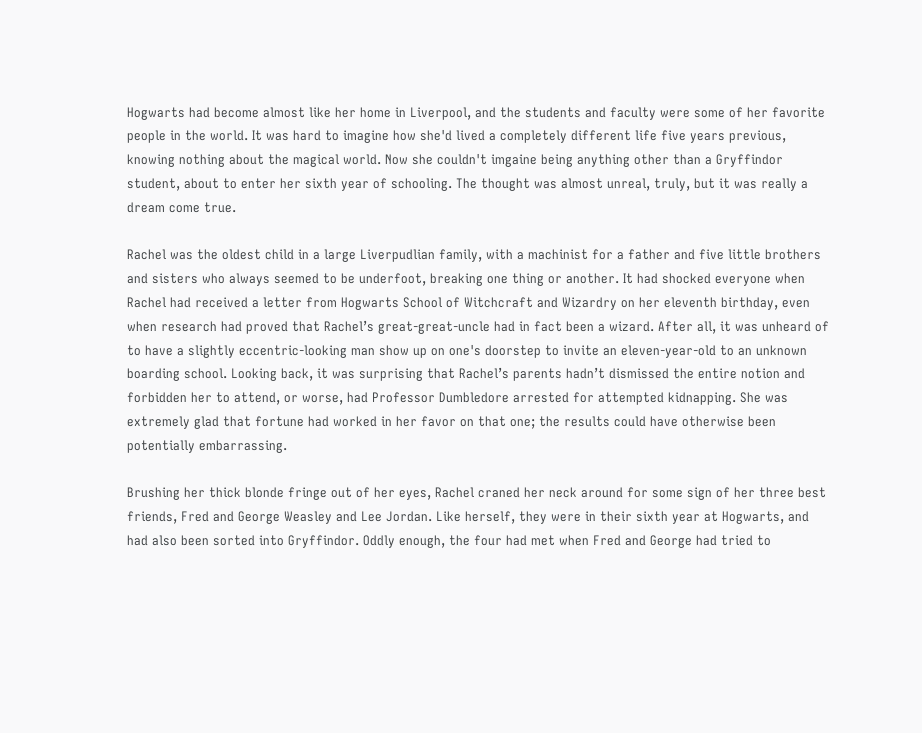Hogwarts had become almost like her home in Liverpool, and the students and faculty were some of her favorite people in the world. It was hard to imagine how she'd lived a completely different life five years previous, knowing nothing about the magical world. Now she couldn't imgaine being anything other than a Gryffindor student, about to enter her sixth year of schooling. The thought was almost unreal, truly, but it was really a dream come true.

Rachel was the oldest child in a large Liverpudlian family, with a machinist for a father and five little brothers and sisters who always seemed to be underfoot, breaking one thing or another. It had shocked everyone when Rachel had received a letter from Hogwarts School of Witchcraft and Wizardry on her eleventh birthday, even when research had proved that Rachel’s great-great-uncle had in fact been a wizard. After all, it was unheard of to have a slightly eccentric-looking man show up on one's doorstep to invite an eleven-year-old to an unknown boarding school. Looking back, it was surprising that Rachel’s parents hadn’t dismissed the entire notion and forbidden her to attend, or worse, had Professor Dumbledore arrested for attempted kidnapping. She was extremely glad that fortune had worked in her favor on that one; the results could have otherwise been potentially embarrassing.

Brushing her thick blonde fringe out of her eyes, Rachel craned her neck around for some sign of her three best friends, Fred and George Weasley and Lee Jordan. Like herself, they were in their sixth year at Hogwarts, and had also been sorted into Gryffindor. Oddly enough, the four had met when Fred and George had tried to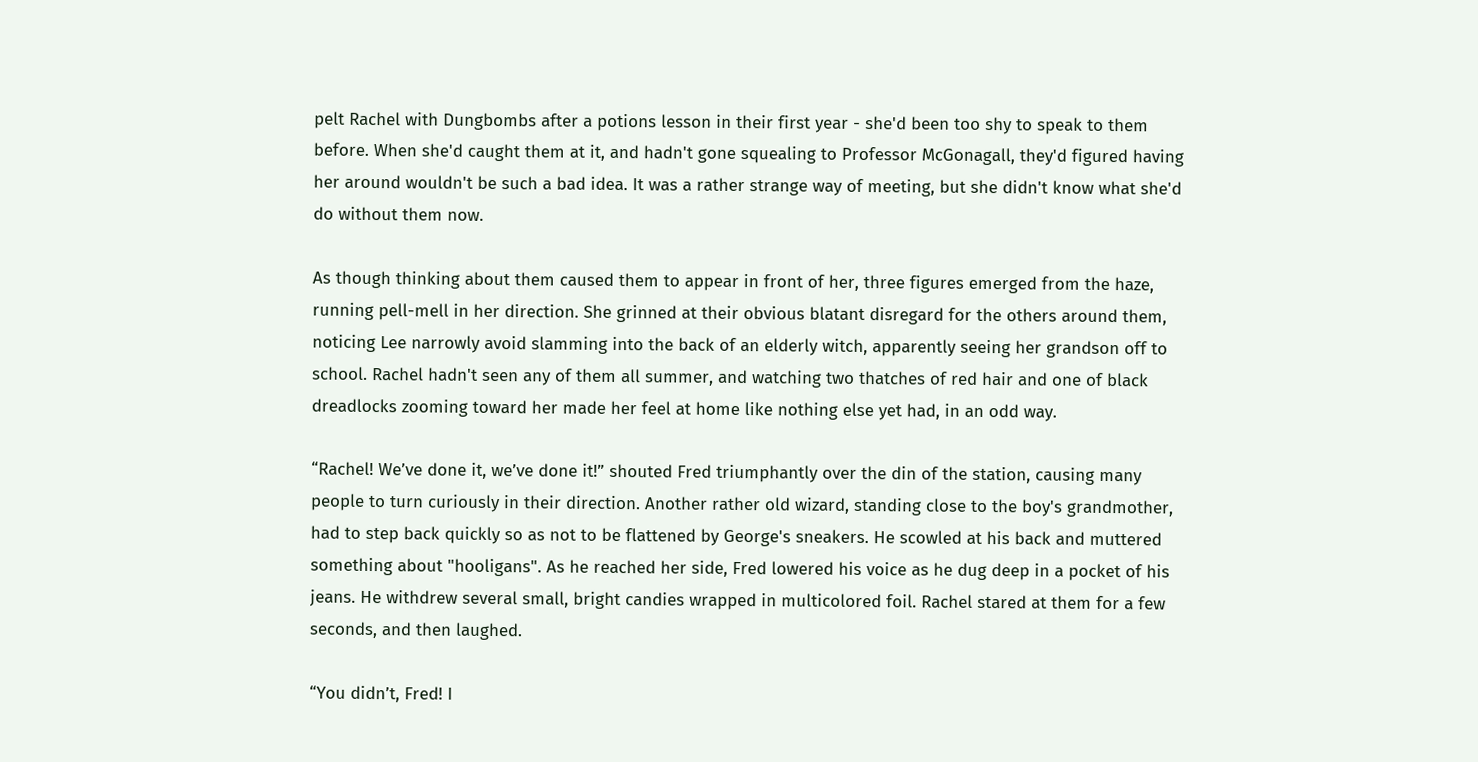pelt Rachel with Dungbombs after a potions lesson in their first year - she'd been too shy to speak to them before. When she'd caught them at it, and hadn't gone squealing to Professor McGonagall, they'd figured having her around wouldn't be such a bad idea. It was a rather strange way of meeting, but she didn't know what she'd do without them now.

As though thinking about them caused them to appear in front of her, three figures emerged from the haze, running pell-mell in her direction. She grinned at their obvious blatant disregard for the others around them, noticing Lee narrowly avoid slamming into the back of an elderly witch, apparently seeing her grandson off to school. Rachel hadn't seen any of them all summer, and watching two thatches of red hair and one of black dreadlocks zooming toward her made her feel at home like nothing else yet had, in an odd way.

“Rachel! We’ve done it, we’ve done it!” shouted Fred triumphantly over the din of the station, causing many people to turn curiously in their direction. Another rather old wizard, standing close to the boy's grandmother, had to step back quickly so as not to be flattened by George's sneakers. He scowled at his back and muttered something about "hooligans". As he reached her side, Fred lowered his voice as he dug deep in a pocket of his jeans. He withdrew several small, bright candies wrapped in multicolored foil. Rachel stared at them for a few seconds, and then laughed.

“You didn’t, Fred! I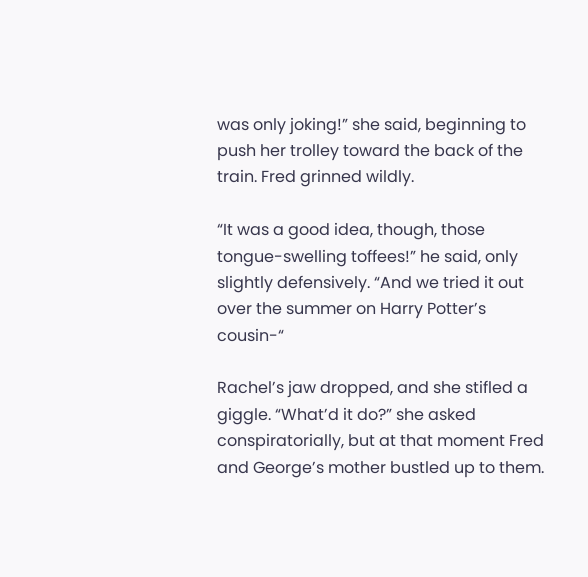was only joking!” she said, beginning to push her trolley toward the back of the train. Fred grinned wildly.

“It was a good idea, though, those tongue-swelling toffees!” he said, only slightly defensively. “And we tried it out over the summer on Harry Potter’s cousin-“

Rachel’s jaw dropped, and she stifled a giggle. “What’d it do?” she asked conspiratorially, but at that moment Fred and George’s mother bustled up to them.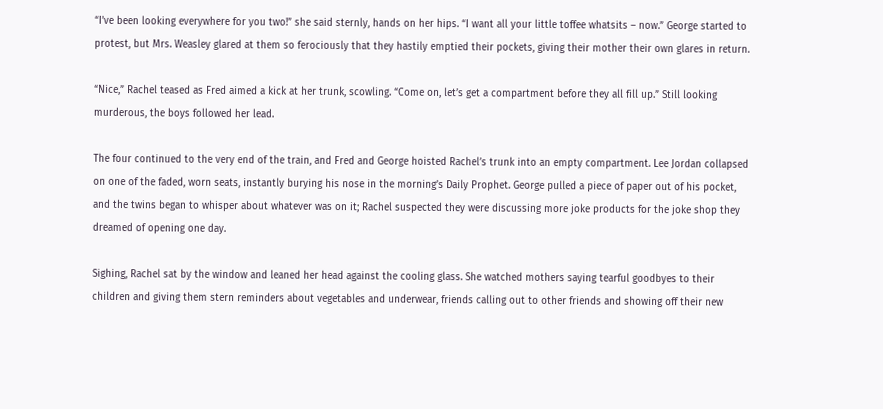“I’ve been looking everywhere for you two!” she said sternly, hands on her hips. “I want all your little toffee whatsits – now.” George started to protest, but Mrs. Weasley glared at them so ferociously that they hastily emptied their pockets, giving their mother their own glares in return.

“Nice,” Rachel teased as Fred aimed a kick at her trunk, scowling. “Come on, let’s get a compartment before they all fill up.” Still looking murderous, the boys followed her lead.

The four continued to the very end of the train, and Fred and George hoisted Rachel’s trunk into an empty compartment. Lee Jordan collapsed on one of the faded, worn seats, instantly burying his nose in the morning’s Daily Prophet. George pulled a piece of paper out of his pocket, and the twins began to whisper about whatever was on it; Rachel suspected they were discussing more joke products for the joke shop they dreamed of opening one day.

Sighing, Rachel sat by the window and leaned her head against the cooling glass. She watched mothers saying tearful goodbyes to their children and giving them stern reminders about vegetables and underwear, friends calling out to other friends and showing off their new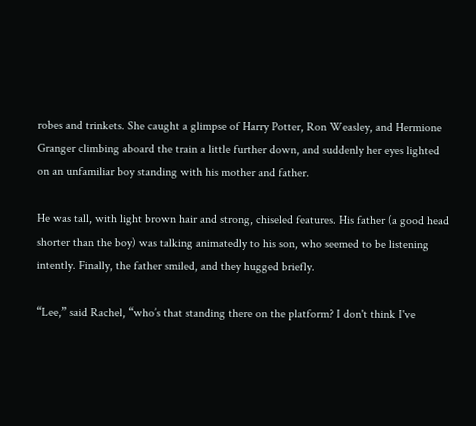robes and trinkets. She caught a glimpse of Harry Potter, Ron Weasley, and Hermione Granger climbing aboard the train a little further down, and suddenly her eyes lighted on an unfamiliar boy standing with his mother and father.

He was tall, with light brown hair and strong, chiseled features. His father (a good head shorter than the boy) was talking animatedly to his son, who seemed to be listening intently. Finally, the father smiled, and they hugged briefly.

“Lee,” said Rachel, “who’s that standing there on the platform? I don't think I've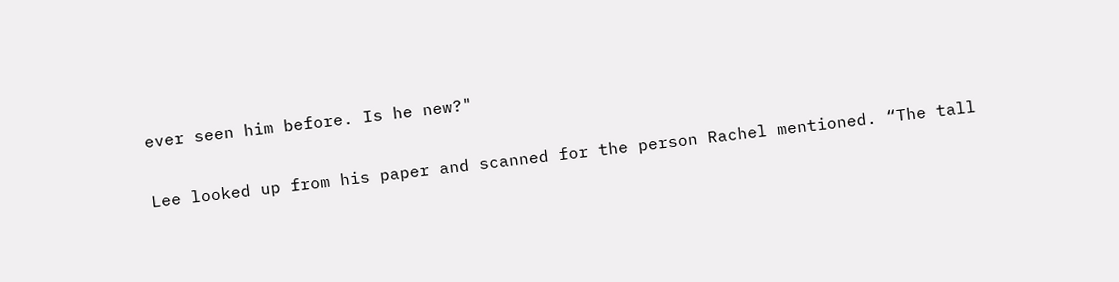ever seen him before. Is he new?"

Lee looked up from his paper and scanned for the person Rachel mentioned. “The tall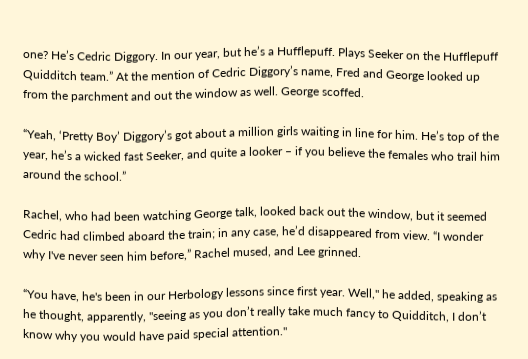one? He’s Cedric Diggory. In our year, but he’s a Hufflepuff. Plays Seeker on the Hufflepuff Quidditch team.” At the mention of Cedric Diggory’s name, Fred and George looked up from the parchment and out the window as well. George scoffed.

“Yeah, ‘Pretty Boy’ Diggory’s got about a million girls waiting in line for him. He’s top of the year, he’s a wicked fast Seeker, and quite a looker – if you believe the females who trail him around the school.”

Rachel, who had been watching George talk, looked back out the window, but it seemed Cedric had climbed aboard the train; in any case, he’d disappeared from view. “I wonder why I've never seen him before,” Rachel mused, and Lee grinned.

“You have, he's been in our Herbology lessons since first year. Well," he added, speaking as he thought, apparently, "seeing as you don’t really take much fancy to Quidditch, I don’t know why you would have paid special attention."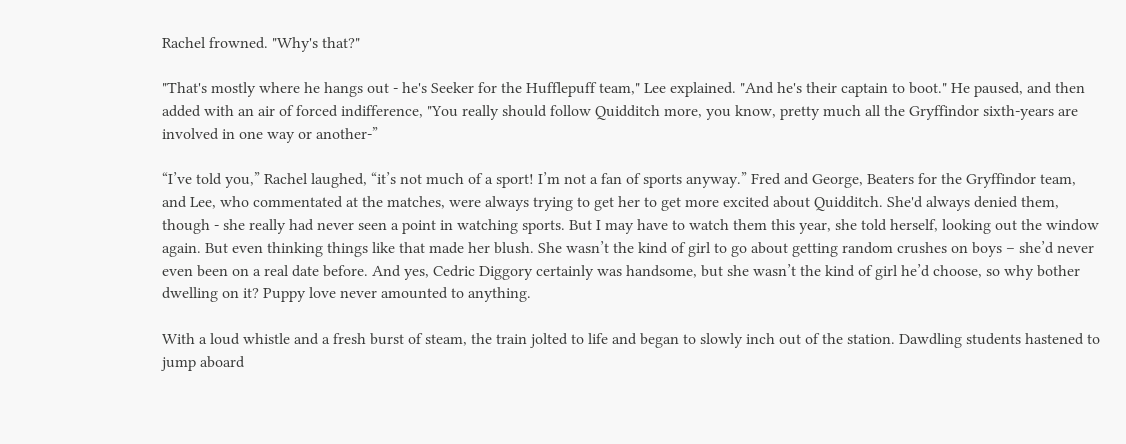Rachel frowned. "Why's that?"

"That's mostly where he hangs out - he's Seeker for the Hufflepuff team," Lee explained. "And he's their captain to boot." He paused, and then added with an air of forced indifference, "You really should follow Quidditch more, you know, pretty much all the Gryffindor sixth-years are involved in one way or another-”

“I’ve told you,” Rachel laughed, “it’s not much of a sport! I’m not a fan of sports anyway.” Fred and George, Beaters for the Gryffindor team, and Lee, who commentated at the matches, were always trying to get her to get more excited about Quidditch. She'd always denied them, though - she really had never seen a point in watching sports. But I may have to watch them this year, she told herself, looking out the window again. But even thinking things like that made her blush. She wasn’t the kind of girl to go about getting random crushes on boys – she’d never even been on a real date before. And yes, Cedric Diggory certainly was handsome, but she wasn’t the kind of girl he’d choose, so why bother dwelling on it? Puppy love never amounted to anything.

With a loud whistle and a fresh burst of steam, the train jolted to life and began to slowly inch out of the station. Dawdling students hastened to jump aboard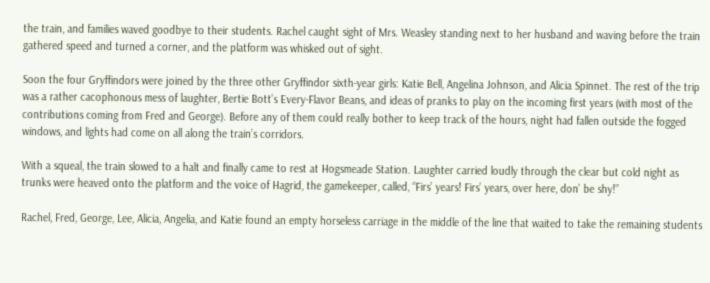the train, and families waved goodbye to their students. Rachel caught sight of Mrs. Weasley standing next to her husband and waving before the train gathered speed and turned a corner, and the platform was whisked out of sight.

Soon the four Gryffindors were joined by the three other Gryffindor sixth-year girls: Katie Bell, Angelina Johnson, and Alicia Spinnet. The rest of the trip was a rather cacophonous mess of laughter, Bertie Bott’s Every-Flavor Beans, and ideas of pranks to play on the incoming first years (with most of the contributions coming from Fred and George). Before any of them could really bother to keep track of the hours, night had fallen outside the fogged windows, and lights had come on all along the train’s corridors.

With a squeal, the train slowed to a halt and finally came to rest at Hogsmeade Station. Laughter carried loudly through the clear but cold night as trunks were heaved onto the platform and the voice of Hagrid, the gamekeeper, called, “Firs’ years! Firs’ years, over here, don’ be shy!”

Rachel, Fred, George, Lee, Alicia, Angelia, and Katie found an empty horseless carriage in the middle of the line that waited to take the remaining students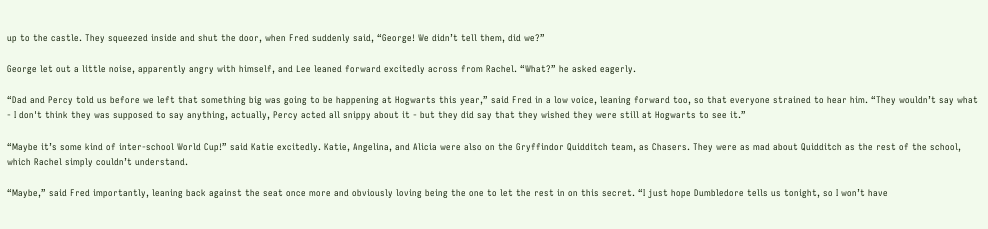up to the castle. They squeezed inside and shut the door, when Fred suddenly said, “George! We didn’t tell them, did we?”

George let out a little noise, apparently angry with himself, and Lee leaned forward excitedly across from Rachel. “What?” he asked eagerly.

“Dad and Percy told us before we left that something big was going to be happening at Hogwarts this year,” said Fred in a low voice, leaning forward too, so that everyone strained to hear him. “They wouldn’t say what - I don't think they was supposed to say anything, actually, Percy acted all snippy about it - but they did say that they wished they were still at Hogwarts to see it.”

“Maybe it’s some kind of inter-school World Cup!” said Katie excitedly. Katie, Angelina, and Alicia were also on the Gryffindor Quidditch team, as Chasers. They were as mad about Quidditch as the rest of the school, which Rachel simply couldn’t understand.

“Maybe,” said Fred importantly, leaning back against the seat once more and obviously loving being the one to let the rest in on this secret. “I just hope Dumbledore tells us tonight, so I won’t have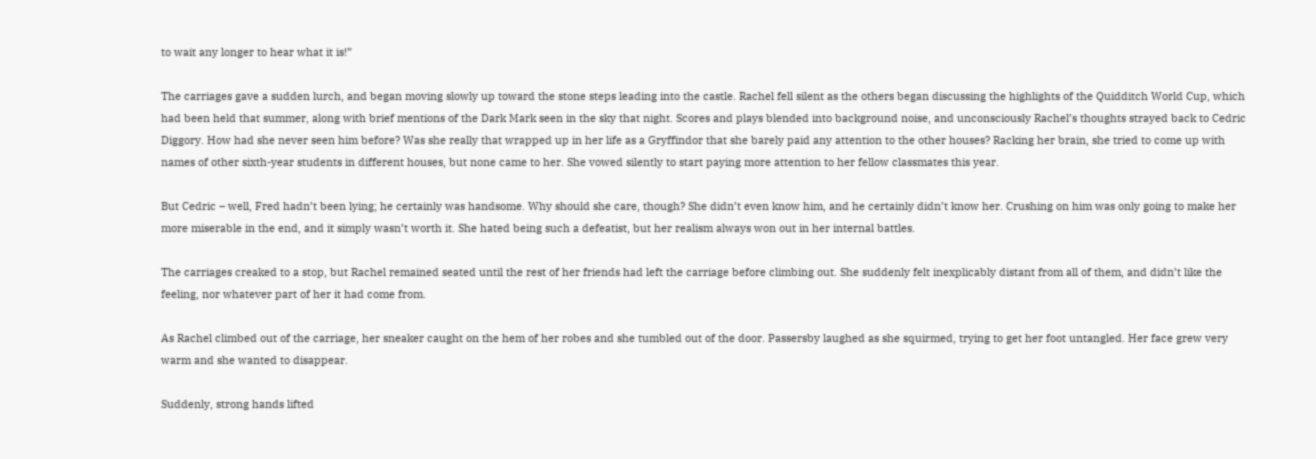to wait any longer to hear what it is!”

The carriages gave a sudden lurch, and began moving slowly up toward the stone steps leading into the castle. Rachel fell silent as the others began discussing the highlights of the Quidditch World Cup, which had been held that summer, along with brief mentions of the Dark Mark seen in the sky that night. Scores and plays blended into background noise, and unconsciously Rachel’s thoughts strayed back to Cedric Diggory. How had she never seen him before? Was she really that wrapped up in her life as a Gryffindor that she barely paid any attention to the other houses? Racking her brain, she tried to come up with names of other sixth-year students in different houses, but none came to her. She vowed silently to start paying more attention to her fellow classmates this year.

But Cedric – well, Fred hadn’t been lying; he certainly was handsome. Why should she care, though? She didn’t even know him, and he certainly didn’t know her. Crushing on him was only going to make her more miserable in the end, and it simply wasn’t worth it. She hated being such a defeatist, but her realism always won out in her internal battles.

The carriages creaked to a stop, but Rachel remained seated until the rest of her friends had left the carriage before climbing out. She suddenly felt inexplicably distant from all of them, and didn’t like the feeling, nor whatever part of her it had come from.

As Rachel climbed out of the carriage, her sneaker caught on the hem of her robes and she tumbled out of the door. Passersby laughed as she squirmed, trying to get her foot untangled. Her face grew very warm and she wanted to disappear.

Suddenly, strong hands lifted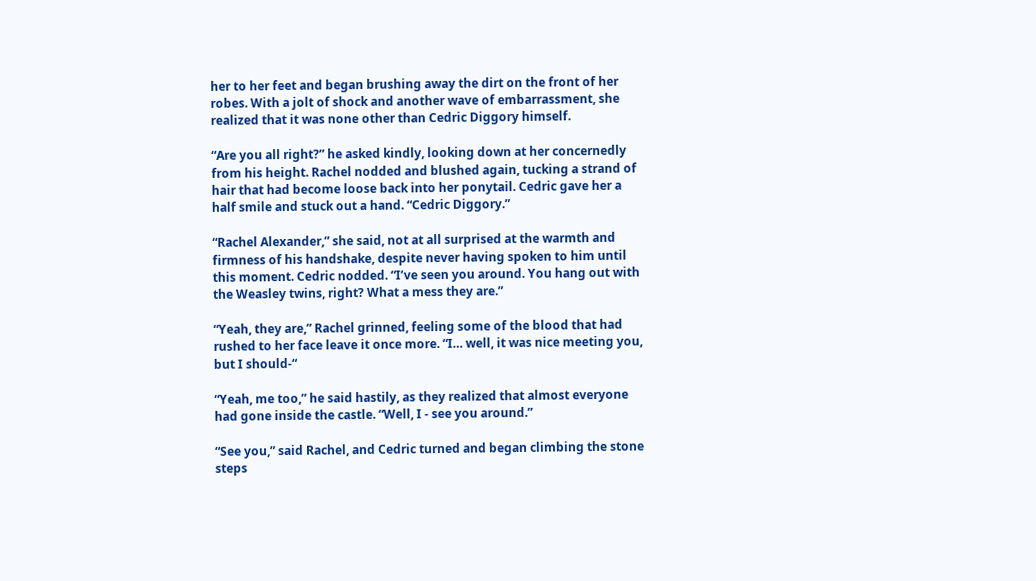her to her feet and began brushing away the dirt on the front of her robes. With a jolt of shock and another wave of embarrassment, she realized that it was none other than Cedric Diggory himself.

“Are you all right?” he asked kindly, looking down at her concernedly from his height. Rachel nodded and blushed again, tucking a strand of hair that had become loose back into her ponytail. Cedric gave her a half smile and stuck out a hand. “Cedric Diggory.”

“Rachel Alexander,” she said, not at all surprised at the warmth and firmness of his handshake, despite never having spoken to him until this moment. Cedric nodded. “I’ve seen you around. You hang out with the Weasley twins, right? What a mess they are.”

“Yeah, they are,” Rachel grinned, feeling some of the blood that had rushed to her face leave it once more. “I… well, it was nice meeting you, but I should-“

“Yeah, me too,” he said hastily, as they realized that almost everyone had gone inside the castle. “Well, I - see you around.”

“See you,” said Rachel, and Cedric turned and began climbing the stone steps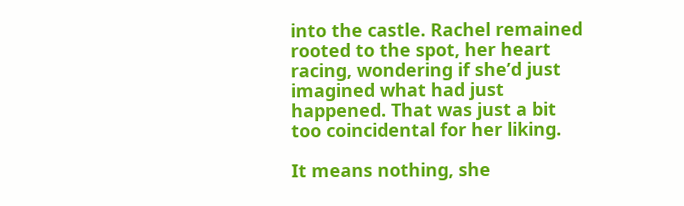into the castle. Rachel remained rooted to the spot, her heart racing, wondering if she’d just imagined what had just happened. That was just a bit too coincidental for her liking.

It means nothing, she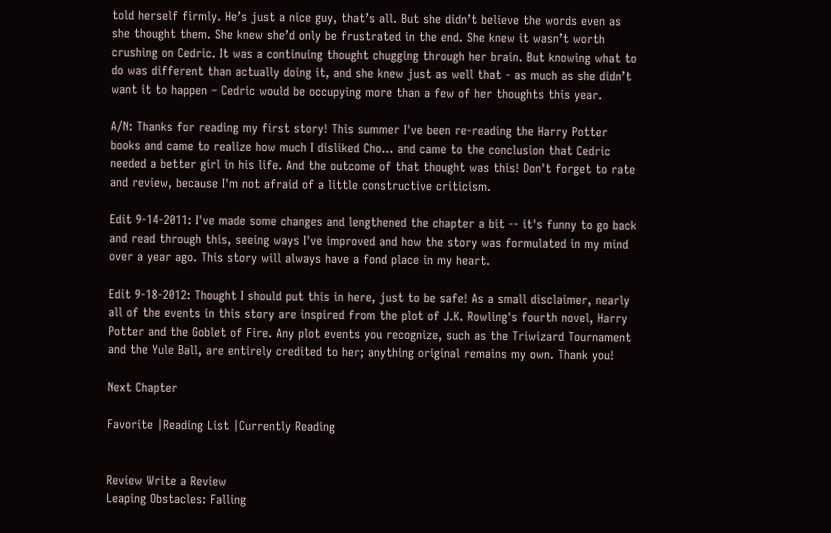told herself firmly. He’s just a nice guy, that’s all. But she didn’t believe the words even as she thought them. She knew she’d only be frustrated in the end. She knew it wasn’t worth crushing on Cedric. It was a continuing thought chugging through her brain. But knowing what to do was different than actually doing it, and she knew just as well that - as much as she didn’t want it to happen – Cedric would be occupying more than a few of her thoughts this year.

A/N: Thanks for reading my first story! This summer I've been re-reading the Harry Potter books and came to realize how much I disliked Cho... and came to the conclusion that Cedric needed a better girl in his life. And the outcome of that thought was this! Don't forget to rate and review, because I'm not afraid of a little constructive criticism.

Edit 9-14-2011: I've made some changes and lengthened the chapter a bit -- it's funny to go back and read through this, seeing ways I've improved and how the story was formulated in my mind over a year ago. This story will always have a fond place in my heart.

Edit 9-18-2012: Thought I should put this in here, just to be safe! As a small disclaimer, nearly all of the events in this story are inspired from the plot of J.K. Rowling's fourth novel, Harry Potter and the Goblet of Fire. Any plot events you recognize, such as the Triwizard Tournament and the Yule Ball, are entirely credited to her; anything original remains my own. Thank you!

Next Chapter

Favorite |Reading List |Currently Reading


Review Write a Review
Leaping Obstacles: Falling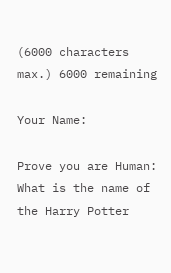(6000 characters max.) 6000 remaining

Your Name:

Prove you are Human:
What is the name of the Harry Potter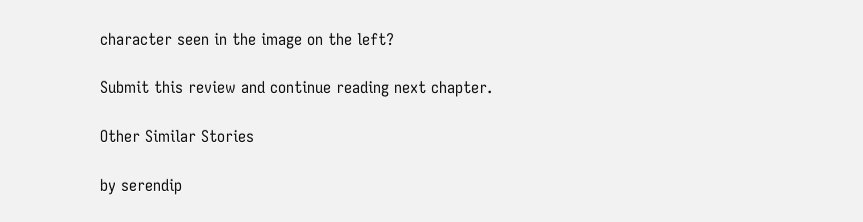character seen in the image on the left?

Submit this review and continue reading next chapter.

Other Similar Stories

by serendip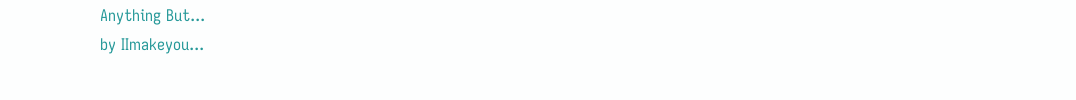Anything But...
by IImakeyou...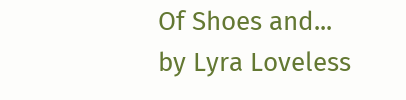Of Shoes and...
by Lyra Loveless